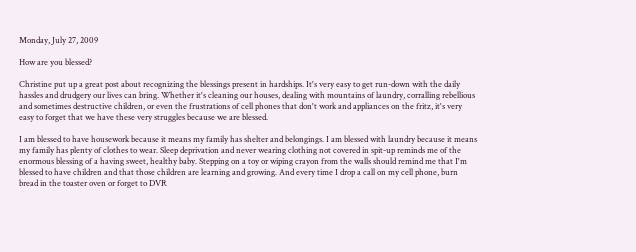Monday, July 27, 2009

How are you blessed?

Christine put up a great post about recognizing the blessings present in hardships. It's very easy to get run-down with the daily hassles and drudgery our lives can bring. Whether it's cleaning our houses, dealing with mountains of laundry, corralling rebellious and sometimes destructive children, or even the frustrations of cell phones that don't work and appliances on the fritz, it's very easy to forget that we have these very struggles because we are blessed.

I am blessed to have housework because it means my family has shelter and belongings. I am blessed with laundry because it means my family has plenty of clothes to wear. Sleep deprivation and never wearing clothing not covered in spit-up reminds me of the enormous blessing of a having sweet, healthy baby. Stepping on a toy or wiping crayon from the walls should remind me that I'm blessed to have children and that those children are learning and growing. And every time I drop a call on my cell phone, burn bread in the toaster oven or forget to DVR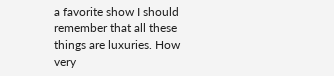a favorite show I should remember that all these things are luxuries. How very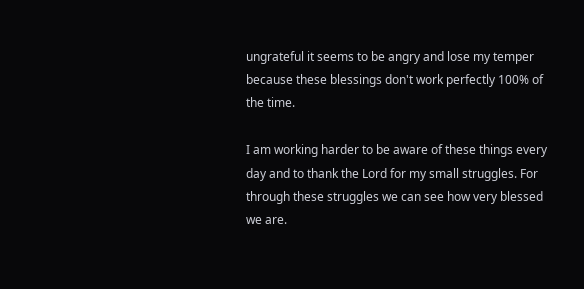ungrateful it seems to be angry and lose my temper because these blessings don't work perfectly 100% of the time.

I am working harder to be aware of these things every day and to thank the Lord for my small struggles. For through these struggles we can see how very blessed we are.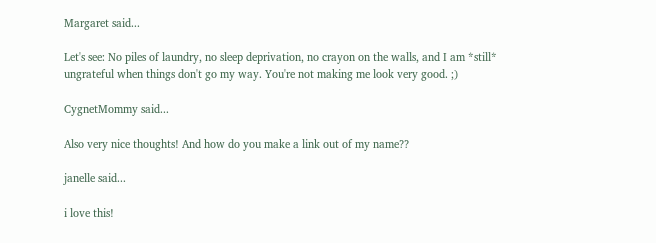Margaret said...

Let's see: No piles of laundry, no sleep deprivation, no crayon on the walls, and I am *still* ungrateful when things don't go my way. You're not making me look very good. ;)

CygnetMommy said...

Also very nice thoughts! And how do you make a link out of my name??

janelle said...

i love this!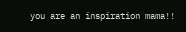you are an inspiration mama!!